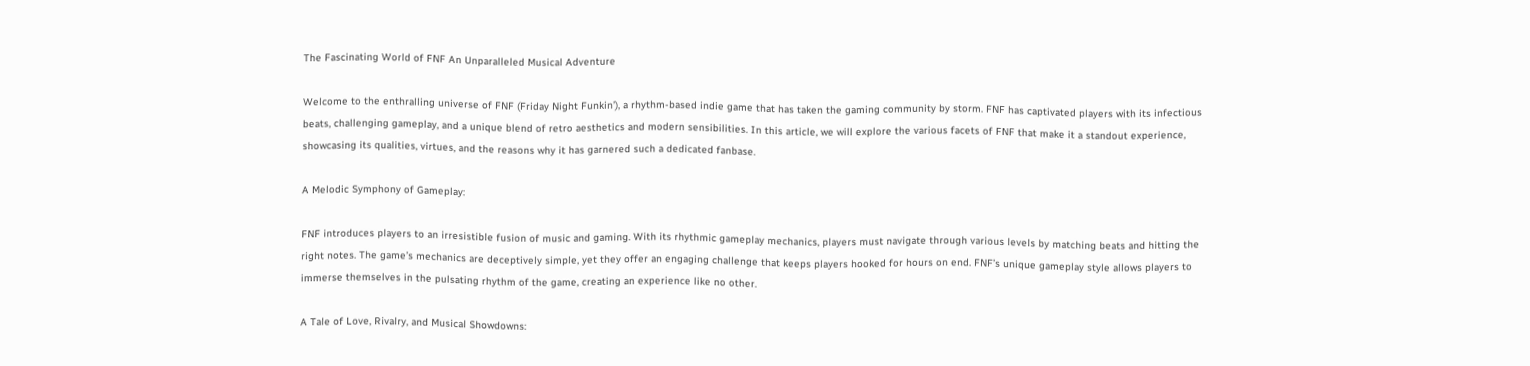The Fascinating World of FNF An Unparalleled Musical Adventure

Welcome to the enthralling universe of FNF (Friday Night Funkin’), a rhythm-based indie game that has taken the gaming community by storm. FNF has captivated players with its infectious beats, challenging gameplay, and a unique blend of retro aesthetics and modern sensibilities. In this article, we will explore the various facets of FNF that make it a standout experience, showcasing its qualities, virtues, and the reasons why it has garnered such a dedicated fanbase.

A Melodic Symphony of Gameplay:

FNF introduces players to an irresistible fusion of music and gaming. With its rhythmic gameplay mechanics, players must navigate through various levels by matching beats and hitting the right notes. The game’s mechanics are deceptively simple, yet they offer an engaging challenge that keeps players hooked for hours on end. FNF’s unique gameplay style allows players to immerse themselves in the pulsating rhythm of the game, creating an experience like no other.

A Tale of Love, Rivalry, and Musical Showdowns: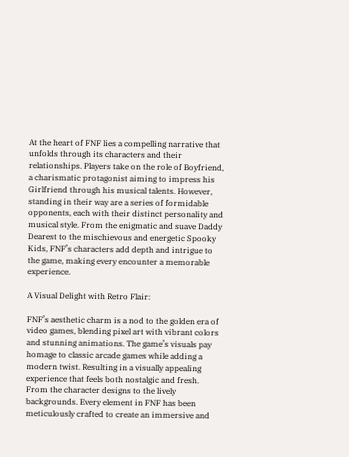At the heart of FNF lies a compelling narrative that unfolds through its characters and their relationships. Players take on the role of Boyfriend, a charismatic protagonist aiming to impress his Girlfriend through his musical talents. However, standing in their way are a series of formidable opponents, each with their distinct personality and musical style. From the enigmatic and suave Daddy Dearest to the mischievous and energetic Spooky Kids, FNF’s characters add depth and intrigue to the game, making every encounter a memorable experience.

A Visual Delight with Retro Flair:

FNF’s aesthetic charm is a nod to the golden era of video games, blending pixel art with vibrant colors and stunning animations. The game’s visuals pay homage to classic arcade games while adding a modern twist. Resulting in a visually appealing experience that feels both nostalgic and fresh. From the character designs to the lively backgrounds. Every element in FNF has been meticulously crafted to create an immersive and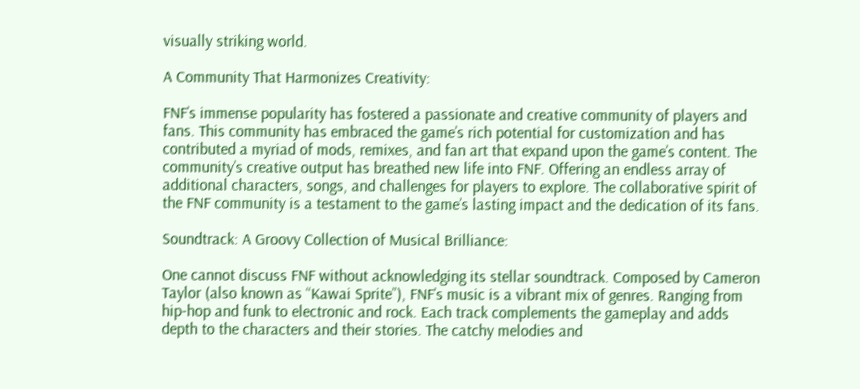visually striking world.

A Community That Harmonizes Creativity:

FNF’s immense popularity has fostered a passionate and creative community of players and fans. This community has embraced the game’s rich potential for customization and has contributed a myriad of mods, remixes, and fan art that expand upon the game’s content. The community’s creative output has breathed new life into FNF. Offering an endless array of additional characters, songs, and challenges for players to explore. The collaborative spirit of the FNF community is a testament to the game’s lasting impact and the dedication of its fans.

Soundtrack: A Groovy Collection of Musical Brilliance:

One cannot discuss FNF without acknowledging its stellar soundtrack. Composed by Cameron Taylor (also known as “Kawai Sprite”), FNF’s music is a vibrant mix of genres. Ranging from hip-hop and funk to electronic and rock. Each track complements the gameplay and adds depth to the characters and their stories. The catchy melodies and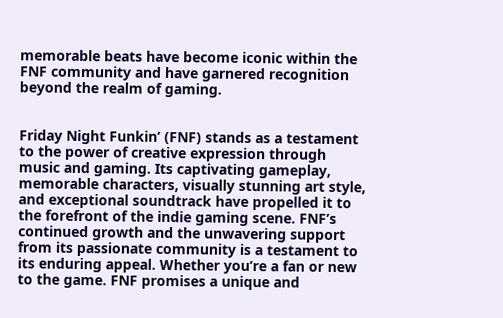memorable beats have become iconic within the FNF community and have garnered recognition beyond the realm of gaming.


Friday Night Funkin’ (FNF) stands as a testament to the power of creative expression through music and gaming. Its captivating gameplay, memorable characters, visually stunning art style, and exceptional soundtrack have propelled it to the forefront of the indie gaming scene. FNF’s continued growth and the unwavering support from its passionate community is a testament to its enduring appeal. Whether you’re a fan or new to the game. FNF promises a unique and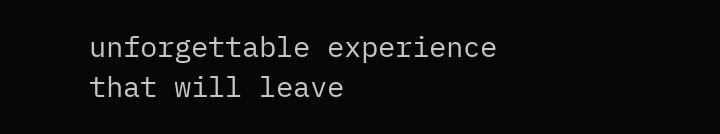unforgettable experience that will leave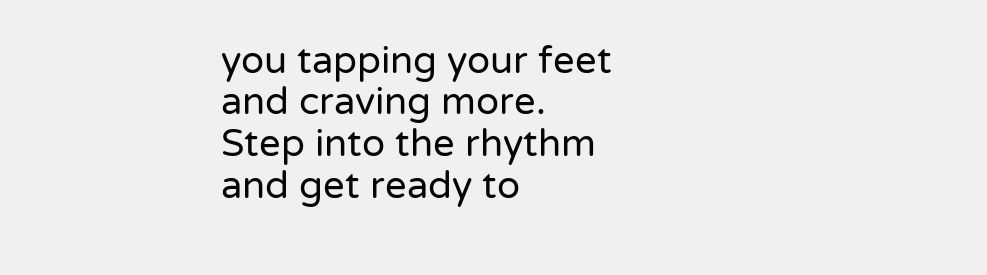you tapping your feet and craving more. Step into the rhythm and get ready to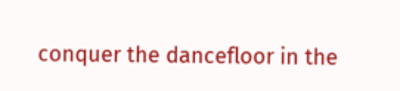conquer the dancefloor in the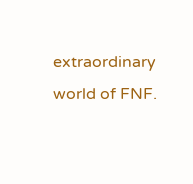extraordinary world of FNF.